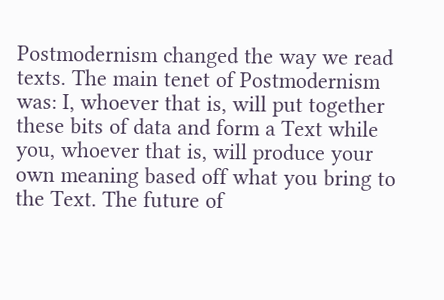Postmodernism changed the way we read texts. The main tenet of Postmodernism was: I, whoever that is, will put together these bits of data and form a Text while you, whoever that is, will produce your own meaning based off what you bring to the Text. The future of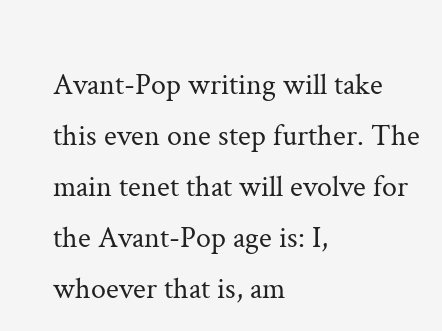Avant-Pop writing will take this even one step further. The main tenet that will evolve for the Avant-Pop age is: I, whoever that is, am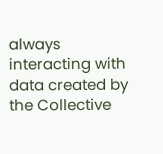always interacting with data created by the Collective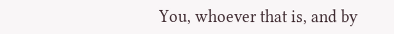You, whoever that is, and by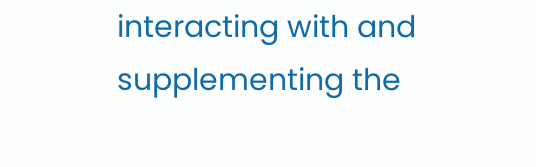interacting with and supplementing the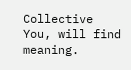Collective You, will find meaning.